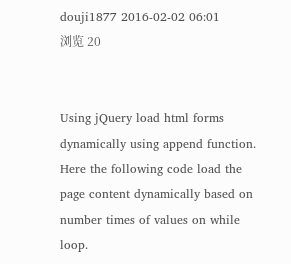douji1877 2016-02-02 06:01
浏览 20


Using jQuery load html forms dynamically using append function. Here the following code load the page content dynamically based on number times of values on while loop.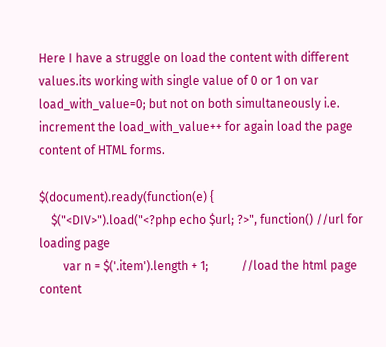Here I have a struggle on load the content with different values.its working with single value of 0 or 1 on var load_with_value=0; but not on both simultaneously i.e. increment the load_with_value++ for again load the page content of HTML forms.

$(document).ready(function(e) {
    $("<DIV>").load("<?php echo $url; ?>", function() //url for loading page
        var n = $('.item').length + 1;           //load the html page content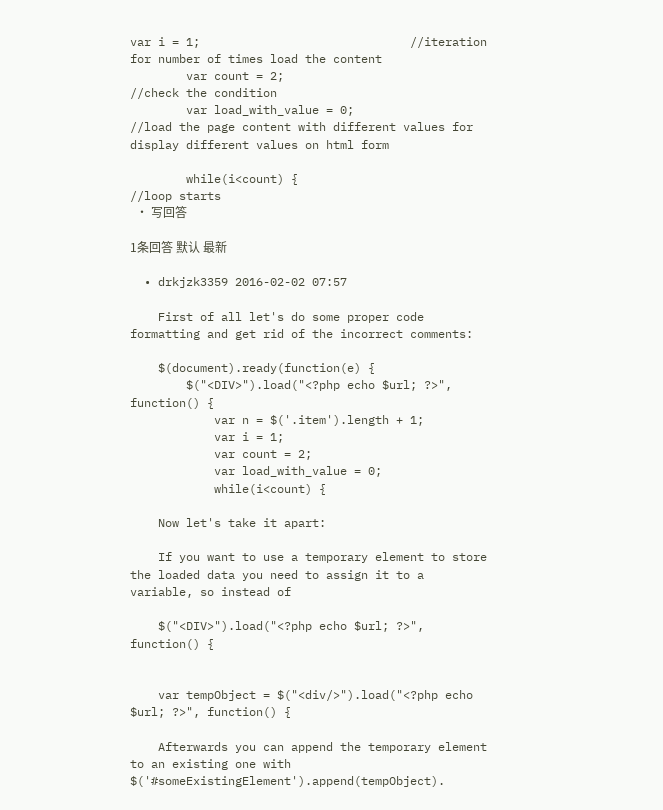var i = 1;                              //iteration for number of times load the content
        var count = 2;                         //check the condition
        var load_with_value = 0;              //load the page content with different values for display different values on html form

        while(i<count) {                      //loop starts
  • 写回答

1条回答 默认 最新

  • drkjzk3359 2016-02-02 07:57

    First of all let's do some proper code formatting and get rid of the incorrect comments:

    $(document).ready(function(e) {
        $("<DIV>").load("<?php echo $url; ?>", function() {
            var n = $('.item').length + 1;
            var i = 1;
            var count = 2;
            var load_with_value = 0;
            while(i<count) {

    Now let's take it apart:

    If you want to use a temporary element to store the loaded data you need to assign it to a variable, so instead of

    $("<DIV>").load("<?php echo $url; ?>", function() {


    var tempObject = $("<div/>").load("<?php echo $url; ?>", function() {

    Afterwards you can append the temporary element to an existing one with $('#someExistingElement').append(tempObject).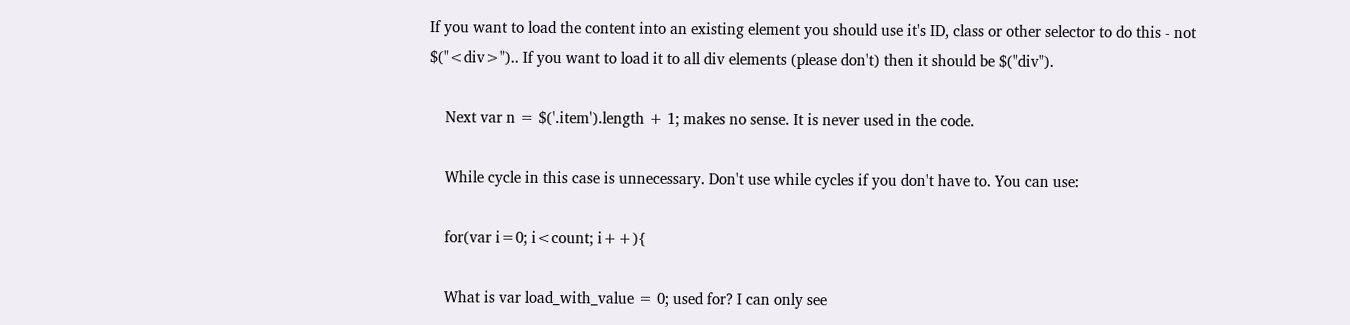If you want to load the content into an existing element you should use it's ID, class or other selector to do this - not $("<div>").. If you want to load it to all div elements (please don't) then it should be $("div").

    Next var n = $('.item').length + 1; makes no sense. It is never used in the code.

    While cycle in this case is unnecessary. Don't use while cycles if you don't have to. You can use:

    for(var i=0; i<count; i++){

    What is var load_with_value = 0; used for? I can only see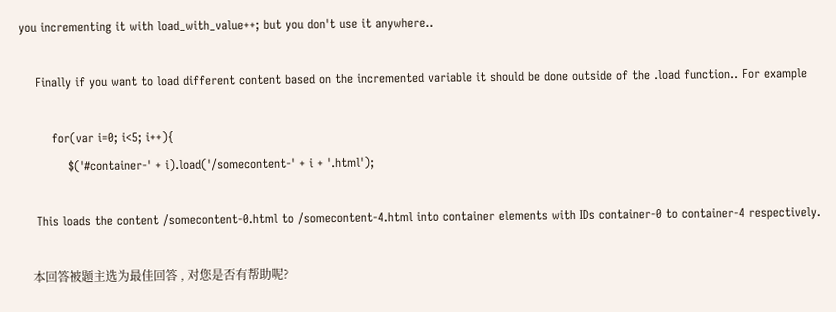you incrementing it with load_with_value++; but you don't use it anywhere..

    Finally if you want to load different content based on the incremented variable it should be done outside of the .load function.. For example

        for(var i=0; i<5; i++){
            $('#container-' + i).load('/somecontent-' + i + '.html');

    This loads the content /somecontent-0.html to /somecontent-4.html into container elements with IDs container-0 to container-4 respectively.

    本回答被题主选为最佳回答 , 对您是否有帮助呢?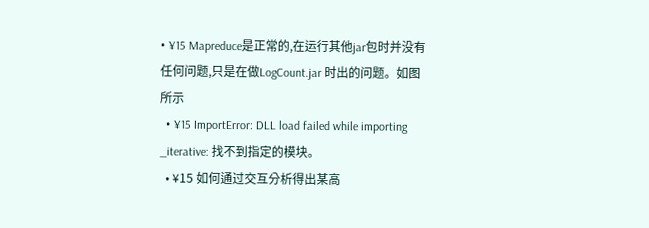• ¥15 Mapreduce是正常的,在运行其他jar包时并没有任何问题,只是在做LogCount.jar 时出的问题。如图所示
  • ¥15 ImportError: DLL load failed while importing _iterative: 找不到指定的模块。
  • ¥15 如何通过交互分析得出某高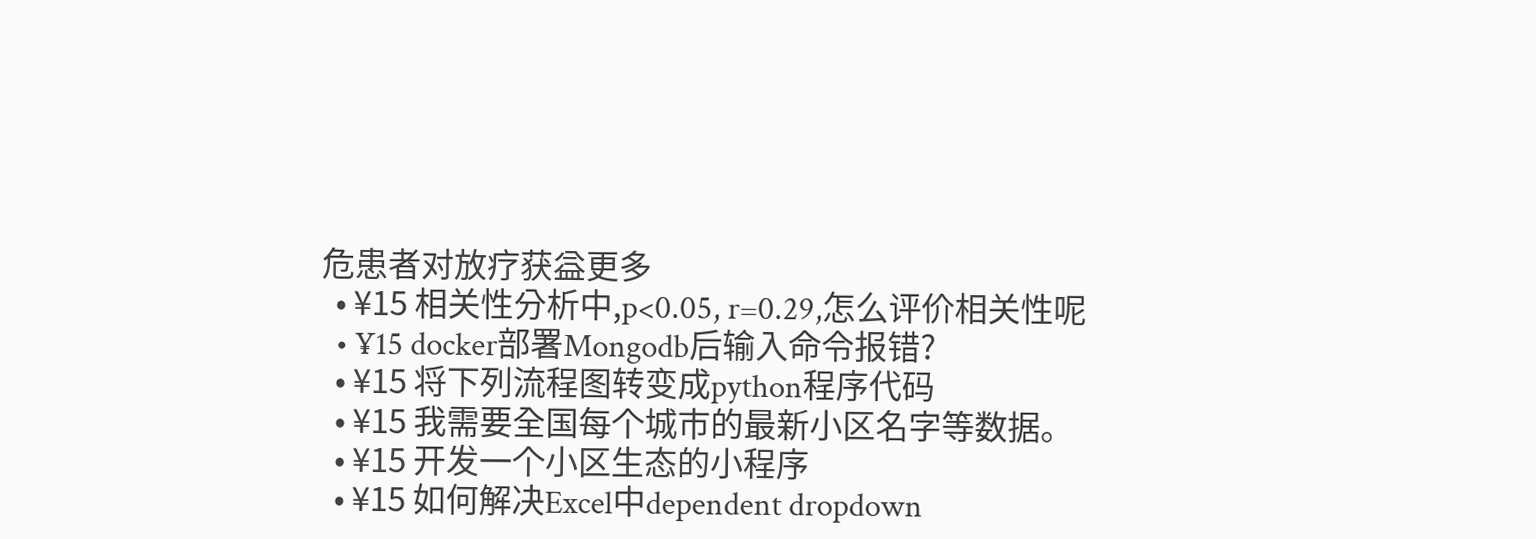危患者对放疗获益更多
  • ¥15 相关性分析中,p<0.05, r=0.29,怎么评价相关性呢
  • ¥15 docker部署Mongodb后输入命令报错?
  • ¥15 将下列流程图转变成python程序代码
  • ¥15 我需要全国每个城市的最新小区名字等数据。
  • ¥15 开发一个小区生态的小程序
  • ¥15 如何解决Excel中dependent dropdown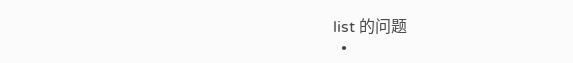list 的问题
  •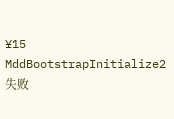¥15 MddBootstrapInitialize2失败